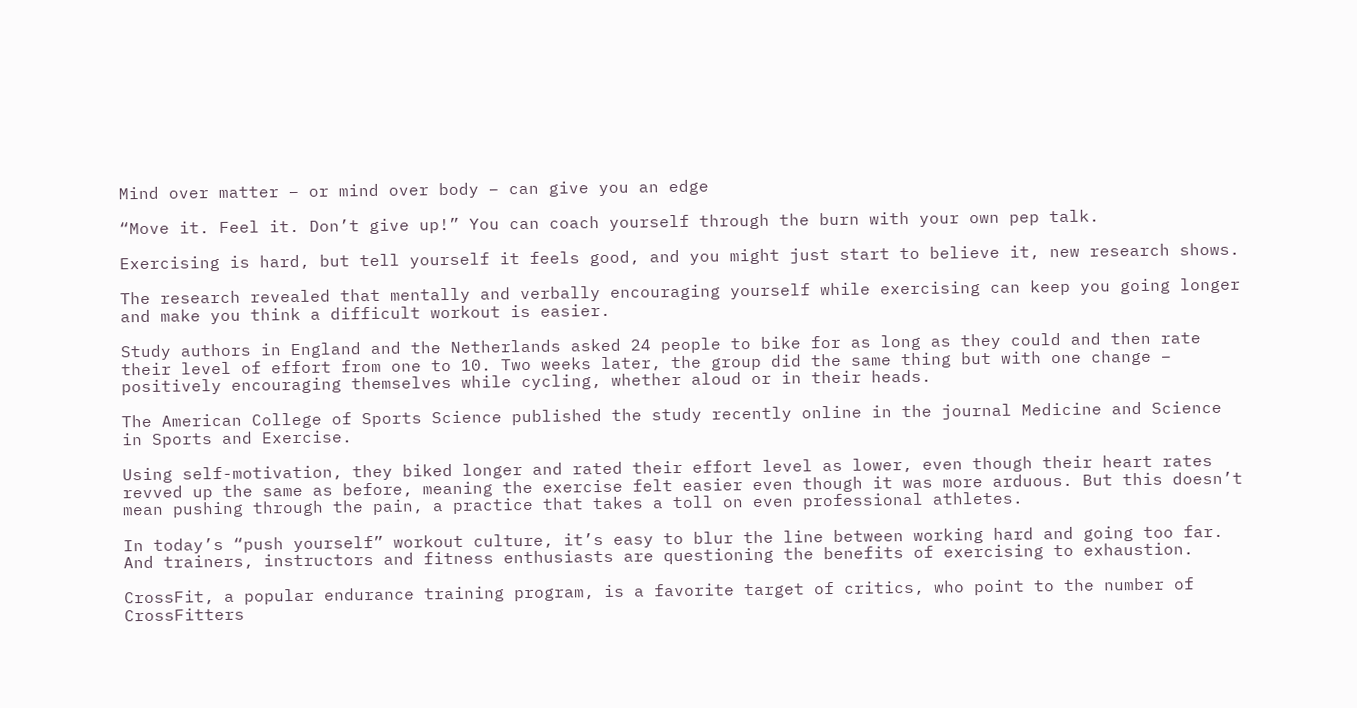Mind over matter – or mind over body – can give you an edge

“Move it. Feel it. Don’t give up!” You can coach yourself through the burn with your own pep talk.

Exercising is hard, but tell yourself it feels good, and you might just start to believe it, new research shows.

The research revealed that mentally and verbally encouraging yourself while exercising can keep you going longer and make you think a difficult workout is easier.

Study authors in England and the Netherlands asked 24 people to bike for as long as they could and then rate their level of effort from one to 10. Two weeks later, the group did the same thing but with one change – positively encouraging themselves while cycling, whether aloud or in their heads.

The American College of Sports Science published the study recently online in the journal Medicine and Science in Sports and Exercise.

Using self-motivation, they biked longer and rated their effort level as lower, even though their heart rates revved up the same as before, meaning the exercise felt easier even though it was more arduous. But this doesn’t mean pushing through the pain, a practice that takes a toll on even professional athletes.

In today’s “push yourself” workout culture, it’s easy to blur the line between working hard and going too far. And trainers, instructors and fitness enthusiasts are questioning the benefits of exercising to exhaustion.

CrossFit, a popular endurance training program, is a favorite target of critics, who point to the number of CrossFitters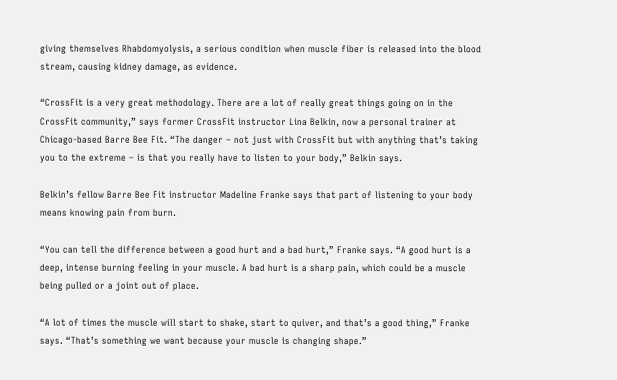giving themselves Rhabdomyolysis, a serious condition when muscle fiber is released into the blood stream, causing kidney damage, as evidence.

“CrossFit is a very great methodology. There are a lot of really great things going on in the CrossFit community,” says former CrossFit instructor Lina Belkin, now a personal trainer at Chicago-based Barre Bee Fit. “The danger – not just with CrossFit but with anything that’s taking you to the extreme – is that you really have to listen to your body,” Belkin says.

Belkin’s fellow Barre Bee Fit instructor Madeline Franke says that part of listening to your body means knowing pain from burn.

“You can tell the difference between a good hurt and a bad hurt,” Franke says. “A good hurt is a deep, intense burning feeling in your muscle. A bad hurt is a sharp pain, which could be a muscle being pulled or a joint out of place.

“A lot of times the muscle will start to shake, start to quiver, and that’s a good thing,” Franke says. “That’s something we want because your muscle is changing shape.”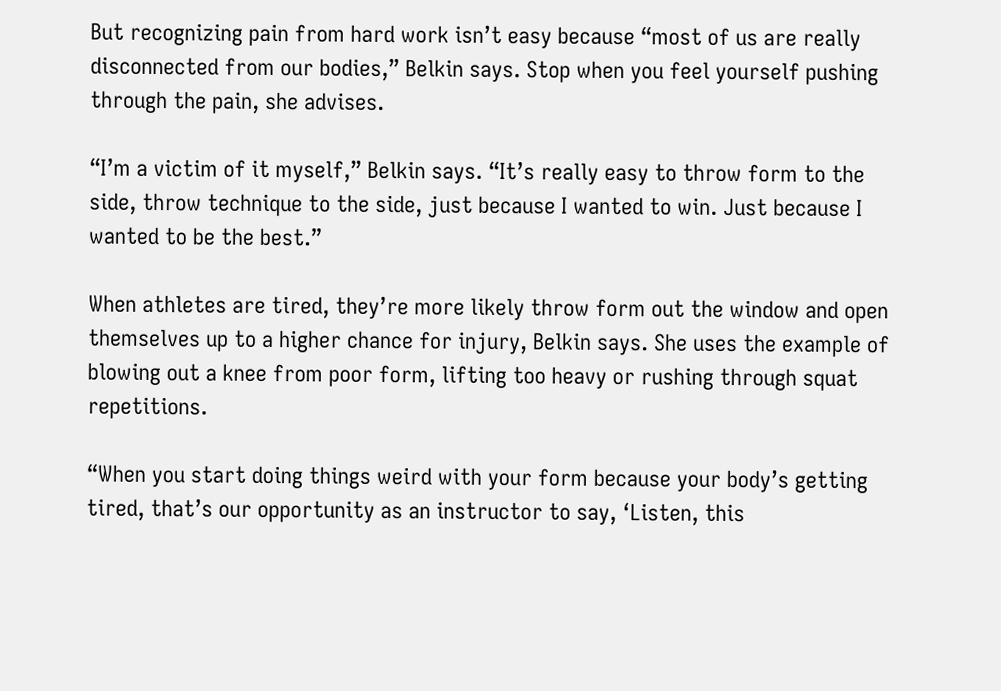But recognizing pain from hard work isn’t easy because “most of us are really disconnected from our bodies,” Belkin says. Stop when you feel yourself pushing through the pain, she advises.

“I’m a victim of it myself,” Belkin says. “It’s really easy to throw form to the side, throw technique to the side, just because I wanted to win. Just because I wanted to be the best.”

When athletes are tired, they’re more likely throw form out the window and open themselves up to a higher chance for injury, Belkin says. She uses the example of blowing out a knee from poor form, lifting too heavy or rushing through squat repetitions.

“When you start doing things weird with your form because your body’s getting tired, that’s our opportunity as an instructor to say, ‘Listen, this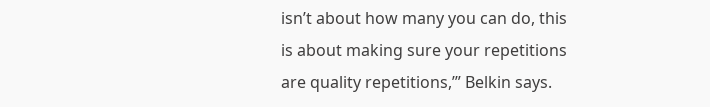isn’t about how many you can do, this is about making sure your repetitions are quality repetitions,’” Belkin says.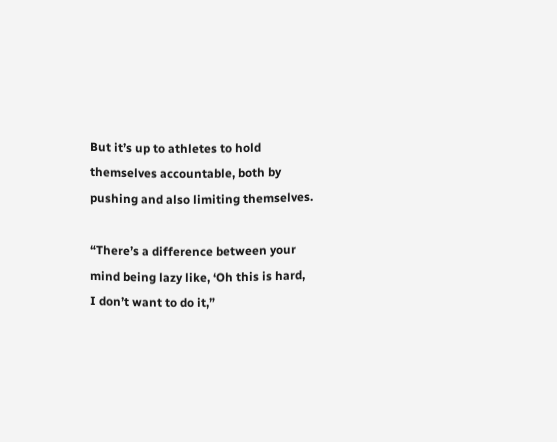But it’s up to athletes to hold themselves accountable, both by pushing and also limiting themselves.

“There’s a difference between your mind being lazy like, ‘Oh this is hard, I don’t want to do it,”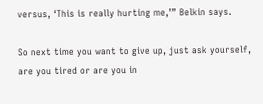versus, ‘This is really hurting me,’” Belkin says.

So next time you want to give up, just ask yourself, are you tired or are you in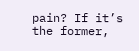pain? If it’s the former,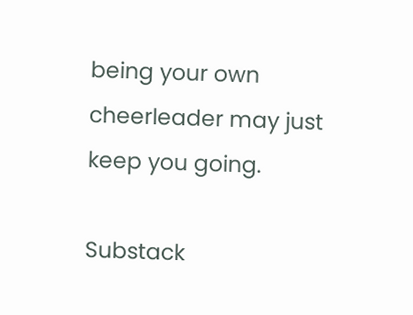being your own cheerleader may just keep you going.

Substack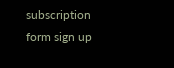subscription form sign up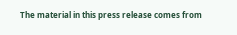The material in this press release comes from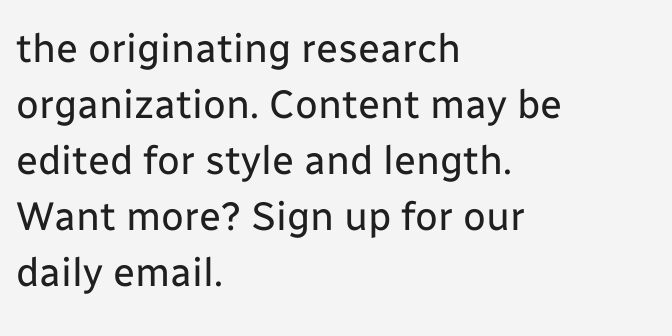the originating research organization. Content may be edited for style and length. Want more? Sign up for our daily email.